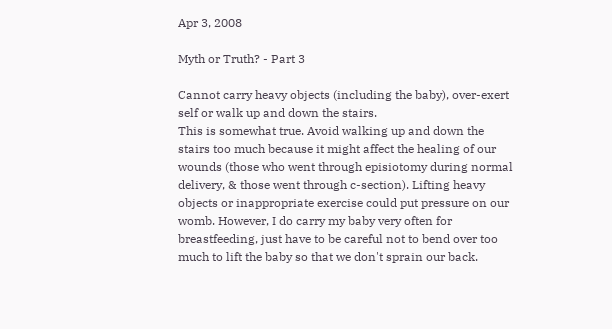Apr 3, 2008

Myth or Truth? - Part 3

Cannot carry heavy objects (including the baby), over-exert self or walk up and down the stairs.
This is somewhat true. Avoid walking up and down the stairs too much because it might affect the healing of our wounds (those who went through episiotomy during normal delivery, & those went through c-section). Lifting heavy objects or inappropriate exercise could put pressure on our womb. However, I do carry my baby very often for breastfeeding, just have to be careful not to bend over too much to lift the baby so that we don't sprain our back.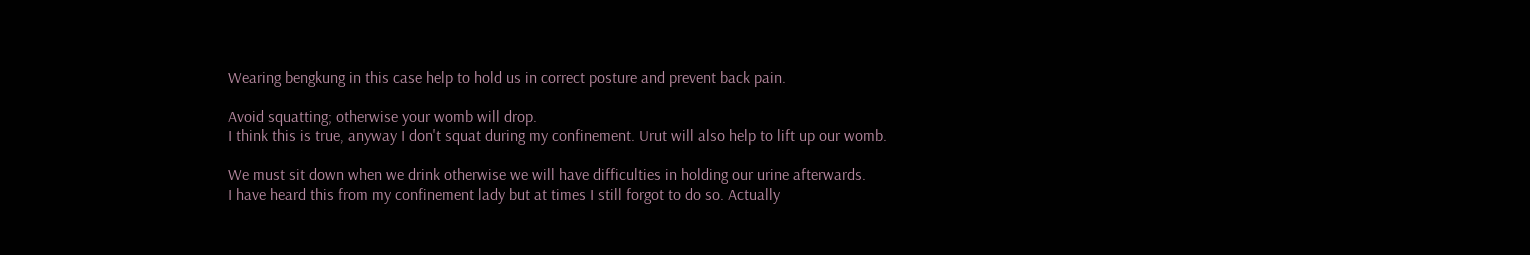Wearing bengkung in this case help to hold us in correct posture and prevent back pain.

Avoid squatting; otherwise your womb will drop.
I think this is true, anyway I don't squat during my confinement. Urut will also help to lift up our womb.

We must sit down when we drink otherwise we will have difficulties in holding our urine afterwards.
I have heard this from my confinement lady but at times I still forgot to do so. Actually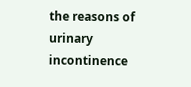the reasons of urinary incontinence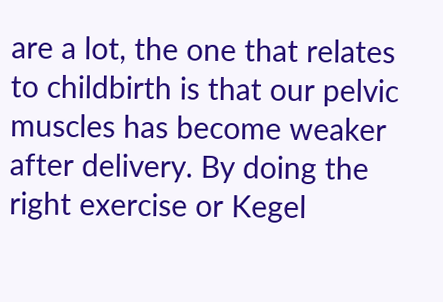are a lot, the one that relates to childbirth is that our pelvic muscles has become weaker after delivery. By doing the right exercise or Kegel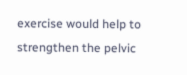exercise would help to strengthen the pelvic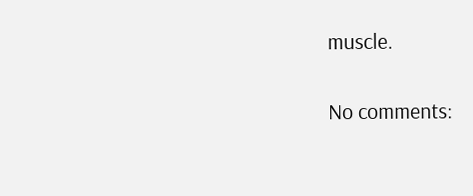muscle.

No comments: